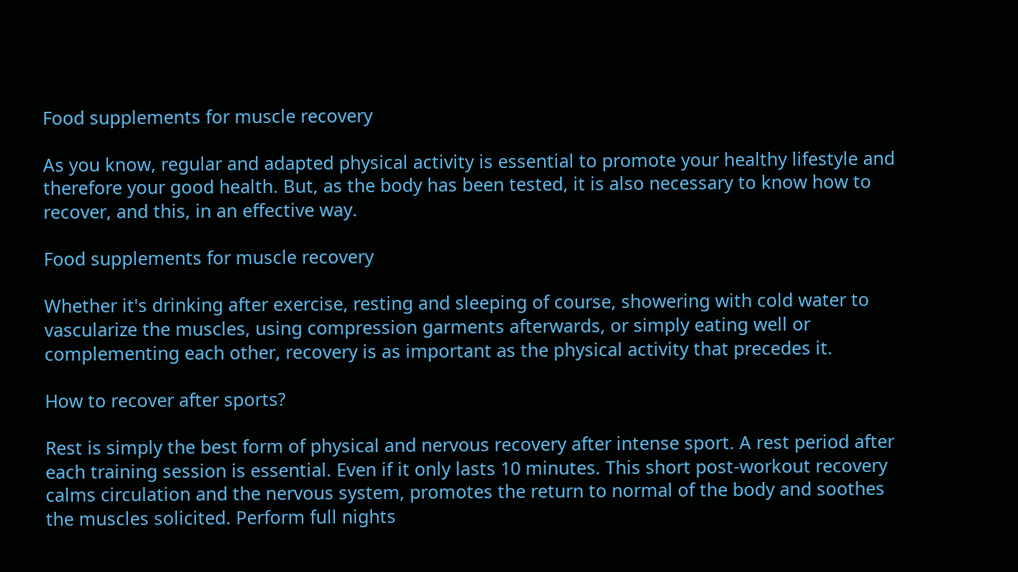Food supplements for muscle recovery

As you know, regular and adapted physical activity is essential to promote your healthy lifestyle and therefore your good health. But, as the body has been tested, it is also necessary to know how to recover, and this, in an effective way.

Food supplements for muscle recovery

Whether it's drinking after exercise, resting and sleeping of course, showering with cold water to vascularize the muscles, using compression garments afterwards, or simply eating well or complementing each other, recovery is as important as the physical activity that precedes it.

How to recover after sports?

Rest is simply the best form of physical and nervous recovery after intense sport. A rest period after each training session is essential. Even if it only lasts 10 minutes. This short post-workout recovery calms circulation and the nervous system, promotes the return to normal of the body and soothes the muscles solicited. Perform full nights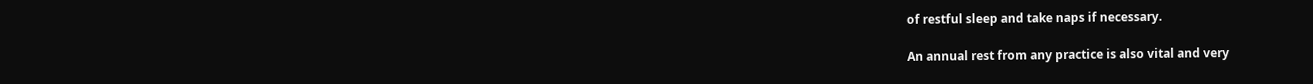of restful sleep and take naps if necessary.

An annual rest from any practice is also vital and very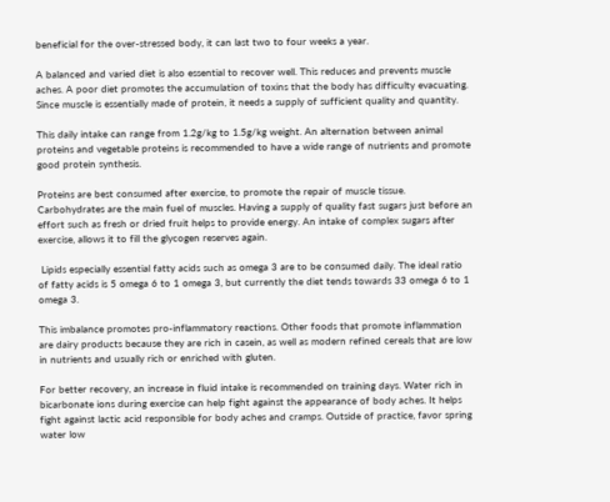beneficial for the over-stressed body, it can last two to four weeks a year.

A balanced and varied diet is also essential to recover well. This reduces and prevents muscle aches. A poor diet promotes the accumulation of toxins that the body has difficulty evacuating. Since muscle is essentially made of protein, it needs a supply of sufficient quality and quantity.

This daily intake can range from 1.2g/kg to 1.5g/kg weight. An alternation between animal proteins and vegetable proteins is recommended to have a wide range of nutrients and promote good protein synthesis.

Proteins are best consumed after exercise, to promote the repair of muscle tissue. Carbohydrates are the main fuel of muscles. Having a supply of quality fast sugars just before an effort such as fresh or dried fruit helps to provide energy. An intake of complex sugars after exercise, allows it to fill the glycogen reserves again.

 Lipids especially essential fatty acids such as omega 3 are to be consumed daily. The ideal ratio of fatty acids is 5 omega 6 to 1 omega 3, but currently the diet tends towards 33 omega 6 to 1 omega 3.

This imbalance promotes pro-inflammatory reactions. Other foods that promote inflammation are dairy products because they are rich in casein, as well as modern refined cereals that are low in nutrients and usually rich or enriched with gluten.

For better recovery, an increase in fluid intake is recommended on training days. Water rich in bicarbonate ions during exercise can help fight against the appearance of body aches. It helps fight against lactic acid responsible for body aches and cramps. Outside of practice, favor spring water low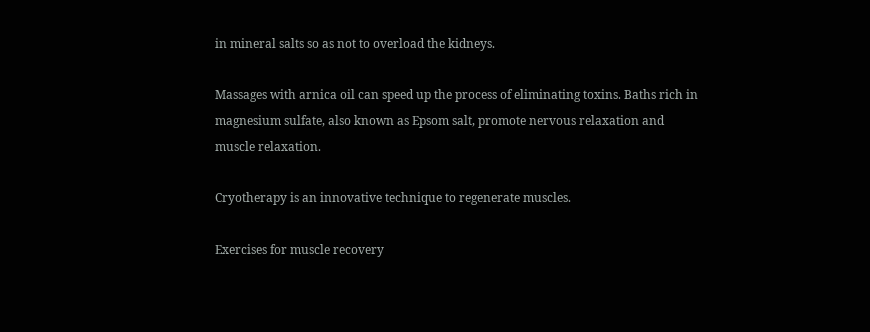in mineral salts so as not to overload the kidneys.

Massages with arnica oil can speed up the process of eliminating toxins. Baths rich in magnesium sulfate, also known as Epsom salt, promote nervous relaxation and muscle relaxation.

Cryotherapy is an innovative technique to regenerate muscles.

Exercises for muscle recovery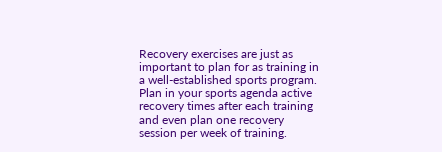Recovery exercises are just as important to plan for as training in a well-established sports program. Plan in your sports agenda active recovery times after each training and even plan one recovery session per week of training.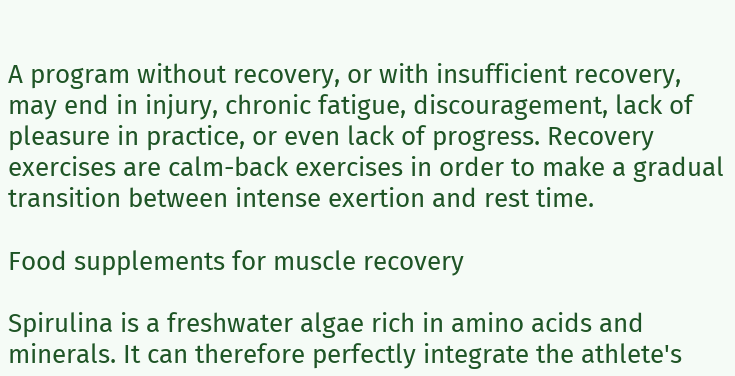A program without recovery, or with insufficient recovery, may end in injury, chronic fatigue, discouragement, lack of pleasure in practice, or even lack of progress. Recovery exercises are calm-back exercises in order to make a gradual transition between intense exertion and rest time.

Food supplements for muscle recovery

Spirulina is a freshwater algae rich in amino acids and minerals. It can therefore perfectly integrate the athlete's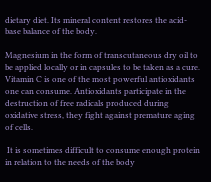dietary diet. Its mineral content restores the acid-base balance of the body.

Magnesium in the form of transcutaneous dry oil to be applied locally or in capsules to be taken as a cure. Vitamin C is one of the most powerful antioxidants one can consume. Antioxidants participate in the destruction of free radicals produced during oxidative stress, they fight against premature aging of cells.

 It is sometimes difficult to consume enough protein in relation to the needs of the body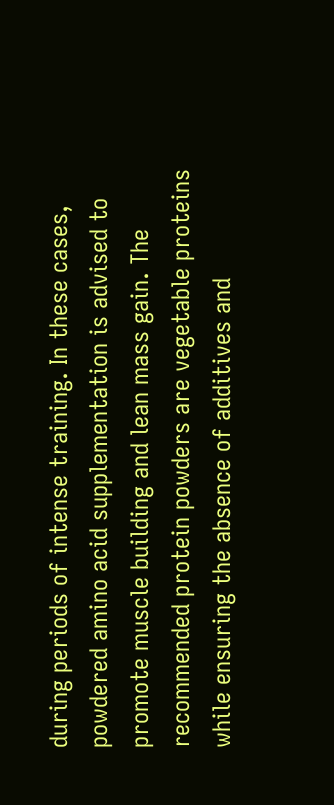during periods of intense training. In these cases, powdered amino acid supplementation is advised to promote muscle building and lean mass gain. The recommended protein powders are vegetable proteins while ensuring the absence of additives and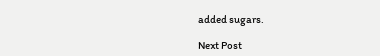added sugars.

Next Post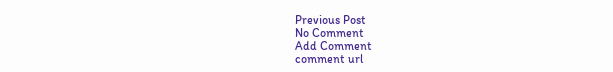Previous Post
No Comment
Add Comment
comment url